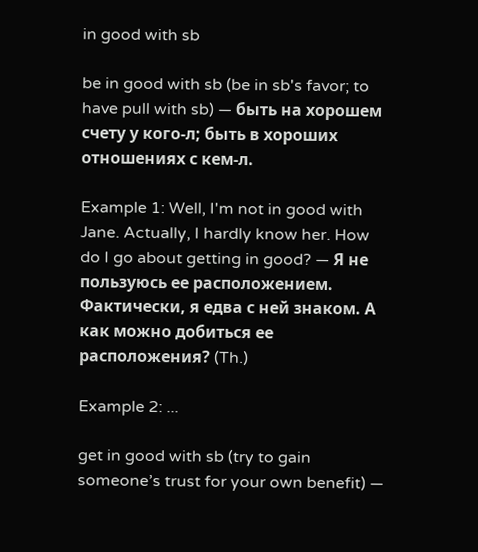in good with sb

be in good with sb (be in sb's favor; to have pull with sb) — быть на хорошем счету у кого-л; быть в хороших отношениях с кем-л.

Example 1: Well, I'm not in good with Jane. Actually, I hardly know her. How do I go about getting in good? — Я не пользуюсь ее расположением. Фактически, я едва с ней знаком. А как можно добиться ее расположения? (Th.)

Example 2: ...

get in good with sb (try to gain someone’s trust for your own benefit) —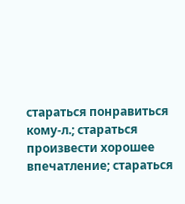стараться понравиться кому-л.; стараться произвести хорошее впечатление; стараться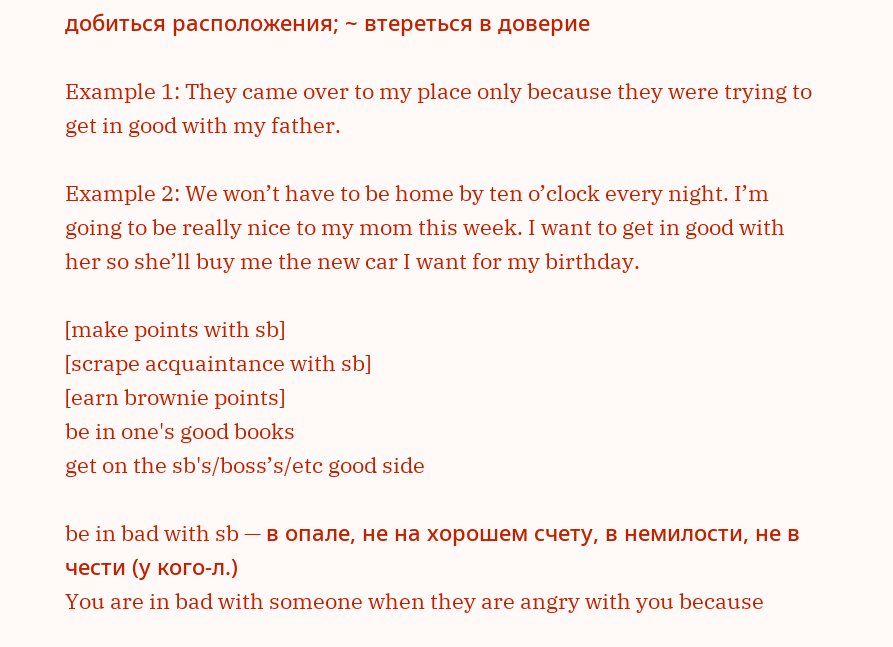добиться расположения; ~ втереться в доверие

Example 1: They came over to my place only because they were trying to get in good with my father.

Example 2: We won’t have to be home by ten o’clock every night. I’m going to be really nice to my mom this week. I want to get in good with her so she’ll buy me the new car I want for my birthday.

[make points with sb]
[scrape acquaintance with sb]
[earn brownie points]
be in one's good books
get on the sb's/boss’s/etc good side

be in bad with sb — в опале, не на хорошем счету, в немилости, не в чести (у кого-л.)
You are in bad with someone when they are angry with you because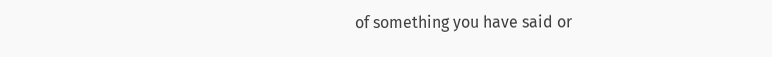of something you have said or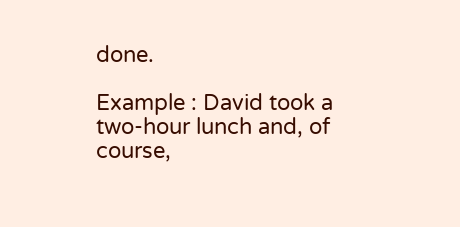done.

Example : David took a two-hour lunch and, of course,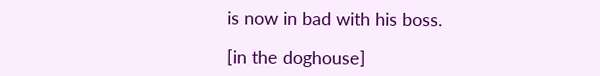is now in bad with his boss.

[in the doghouse]